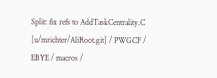Split: fix refs to AddTaskCentrality.C
[u/mrichter/AliRoot.git] / PWGCF / EBYE / macros /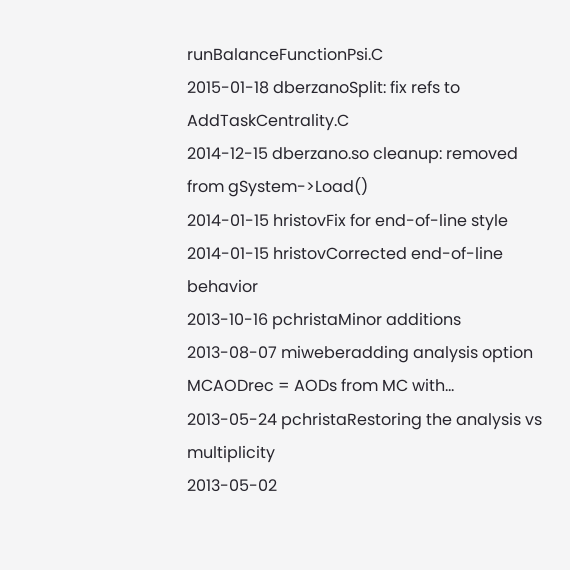runBalanceFunctionPsi.C
2015-01-18 dberzanoSplit: fix refs to AddTaskCentrality.C
2014-12-15 dberzano.so cleanup: removed from gSystem->Load()
2014-01-15 hristovFix for end-of-line style
2014-01-15 hristovCorrected end-of-line behavior
2013-10-16 pchristaMinor additions
2013-08-07 miweberadding analysis option MCAODrec = AODs from MC with...
2013-05-24 pchristaRestoring the analysis vs multiplicity
2013-05-02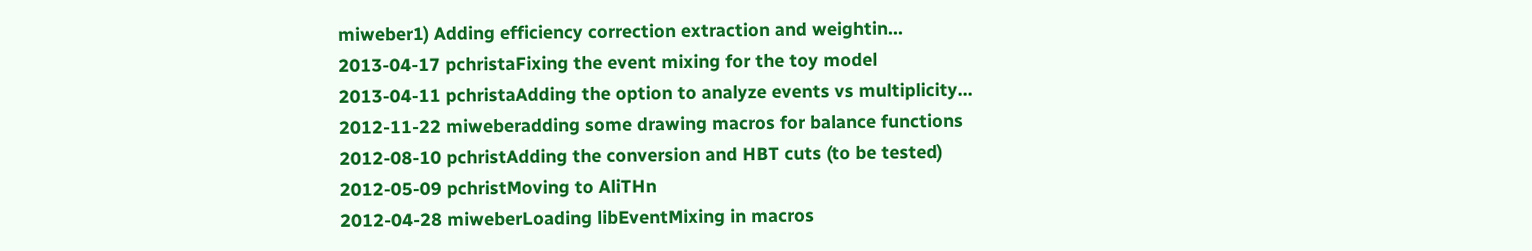miweber1) Adding efficiency correction extraction and weightin...
2013-04-17 pchristaFixing the event mixing for the toy model
2013-04-11 pchristaAdding the option to analyze events vs multiplicity...
2012-11-22 miweberadding some drawing macros for balance functions
2012-08-10 pchristAdding the conversion and HBT cuts (to be tested)
2012-05-09 pchristMoving to AliTHn
2012-04-28 miweberLoading libEventMixing in macros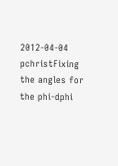2012-04-04 pchristFixing the angles for the phi-dphi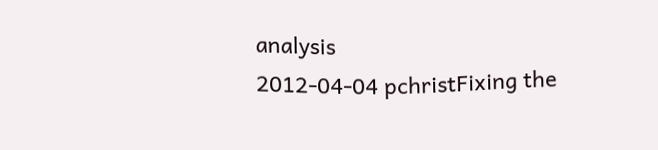analysis
2012-04-04 pchristFixing the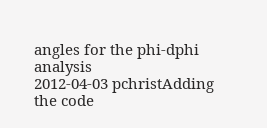angles for the phi-dphi analysis
2012-04-03 pchristAdding the code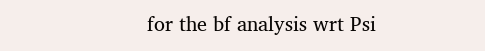for the bf analysis wrt Psi